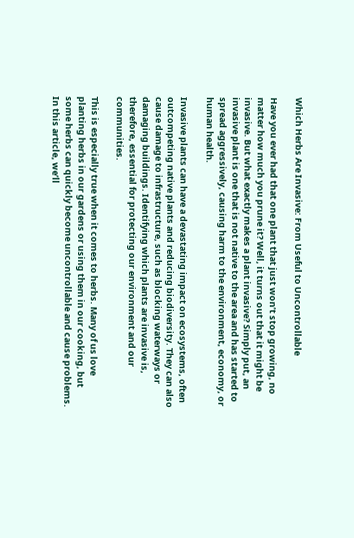Which Herbs Are Invasive: From Useful to Uncontrollable

Have you ever had that one plant that just won’t stop growing, no matter how much you prune it? Well, it turns out that it might be invasive. But what exactly makes a plant invasive? Simply put, an invasive plant is one that is not native to the area and has started to spread aggressively, causing harm to the environment, economy, or human health.

Invasive plants can have a devastating impact on ecosystems, often outcompeting native plants and reducing biodiversity. They can also cause damage to infrastructure, such as blocking waterways or damaging buildings. Identifying which plants are invasive is, therefore, essential for protecting our environment and our communities.

This is especially true when it comes to herbs. Many of us love planting herbs in our gardens or using them in our cooking, but some herbs can quickly become uncontrollable and cause problems. In this article, we’ll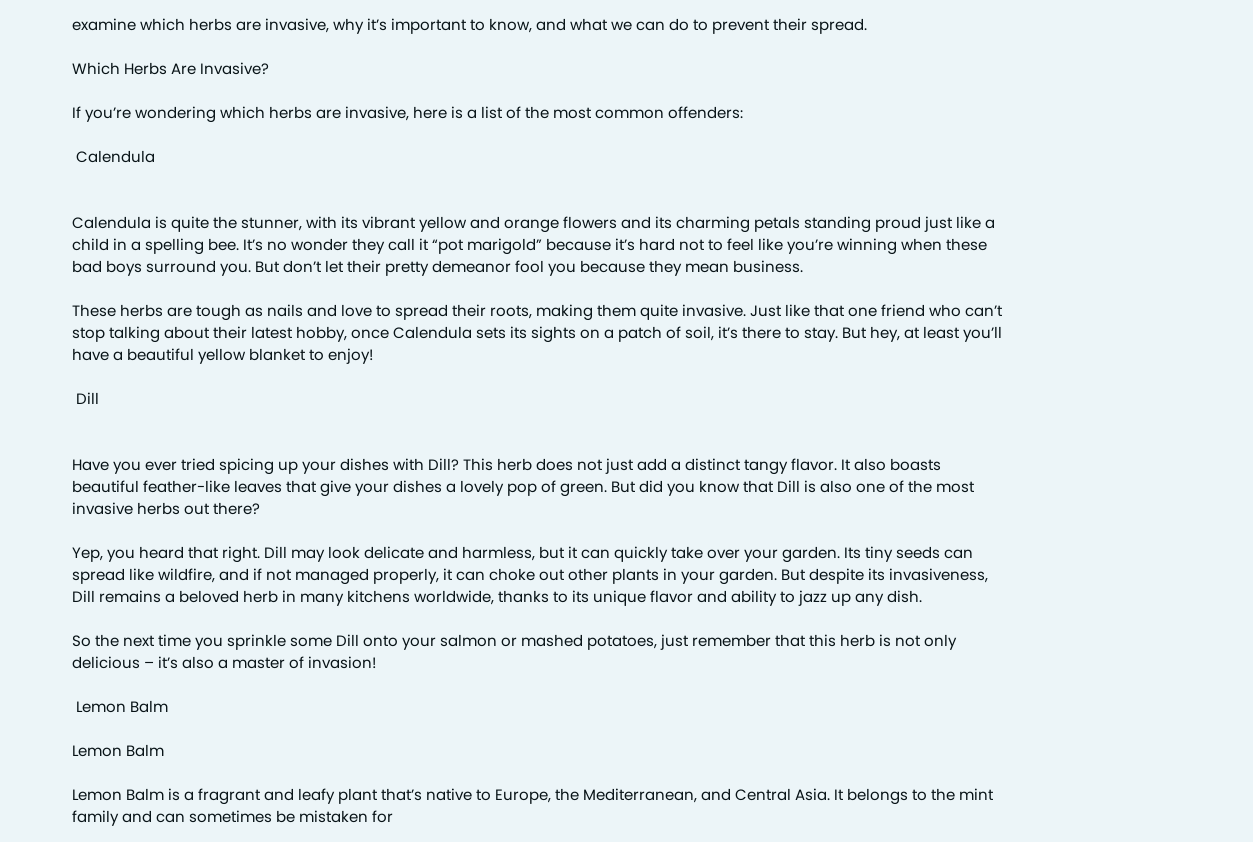examine which herbs are invasive, why it’s important to know, and what we can do to prevent their spread.

Which Herbs Are Invasive?

If you’re wondering which herbs are invasive, here is a list of the most common offenders:

 Calendula


Calendula is quite the stunner, with its vibrant yellow and orange flowers and its charming petals standing proud just like a child in a spelling bee. It’s no wonder they call it “pot marigold” because it’s hard not to feel like you’re winning when these bad boys surround you. But don’t let their pretty demeanor fool you because they mean business.

These herbs are tough as nails and love to spread their roots, making them quite invasive. Just like that one friend who can’t stop talking about their latest hobby, once Calendula sets its sights on a patch of soil, it’s there to stay. But hey, at least you’ll have a beautiful yellow blanket to enjoy!

 Dill


Have you ever tried spicing up your dishes with Dill? This herb does not just add a distinct tangy flavor. It also boasts beautiful feather-like leaves that give your dishes a lovely pop of green. But did you know that Dill is also one of the most invasive herbs out there?

Yep, you heard that right. Dill may look delicate and harmless, but it can quickly take over your garden. Its tiny seeds can spread like wildfire, and if not managed properly, it can choke out other plants in your garden. But despite its invasiveness, Dill remains a beloved herb in many kitchens worldwide, thanks to its unique flavor and ability to jazz up any dish.

So the next time you sprinkle some Dill onto your salmon or mashed potatoes, just remember that this herb is not only delicious – it’s also a master of invasion!

 Lemon Balm

Lemon Balm

Lemon Balm is a fragrant and leafy plant that’s native to Europe, the Mediterranean, and Central Asia. It belongs to the mint family and can sometimes be mistaken for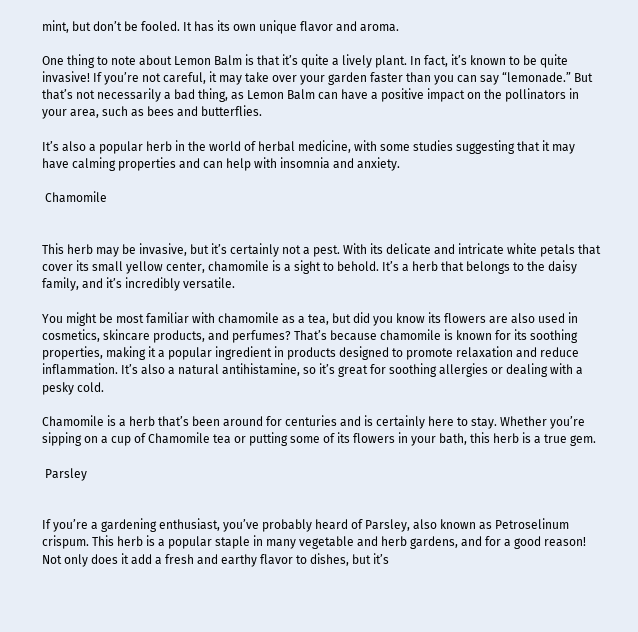mint, but don’t be fooled. It has its own unique flavor and aroma.

One thing to note about Lemon Balm is that it’s quite a lively plant. In fact, it’s known to be quite invasive! If you’re not careful, it may take over your garden faster than you can say “lemonade.” But that’s not necessarily a bad thing, as Lemon Balm can have a positive impact on the pollinators in your area, such as bees and butterflies.

It’s also a popular herb in the world of herbal medicine, with some studies suggesting that it may have calming properties and can help with insomnia and anxiety.

 Chamomile


This herb may be invasive, but it’s certainly not a pest. With its delicate and intricate white petals that cover its small yellow center, chamomile is a sight to behold. It’s a herb that belongs to the daisy family, and it’s incredibly versatile.

You might be most familiar with chamomile as a tea, but did you know its flowers are also used in cosmetics, skincare products, and perfumes? That’s because chamomile is known for its soothing properties, making it a popular ingredient in products designed to promote relaxation and reduce inflammation. It’s also a natural antihistamine, so it’s great for soothing allergies or dealing with a pesky cold.

Chamomile is a herb that’s been around for centuries and is certainly here to stay. Whether you’re sipping on a cup of Chamomile tea or putting some of its flowers in your bath, this herb is a true gem.

 Parsley


If you’re a gardening enthusiast, you’ve probably heard of Parsley, also known as Petroselinum crispum. This herb is a popular staple in many vegetable and herb gardens, and for a good reason! Not only does it add a fresh and earthy flavor to dishes, but it’s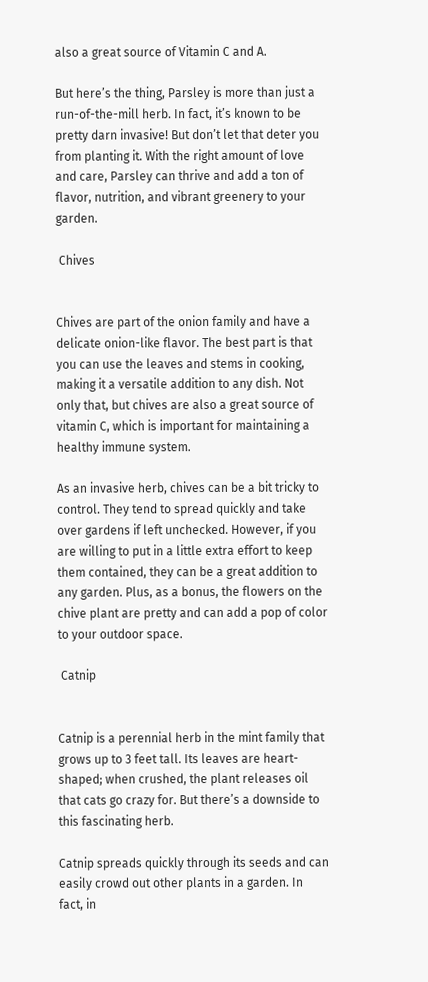also a great source of Vitamin C and A.

But here’s the thing, Parsley is more than just a run-of-the-mill herb. In fact, it’s known to be pretty darn invasive! But don’t let that deter you from planting it. With the right amount of love and care, Parsley can thrive and add a ton of flavor, nutrition, and vibrant greenery to your garden.

 Chives


Chives are part of the onion family and have a delicate onion-like flavor. The best part is that you can use the leaves and stems in cooking, making it a versatile addition to any dish. Not only that, but chives are also a great source of vitamin C, which is important for maintaining a healthy immune system.

As an invasive herb, chives can be a bit tricky to control. They tend to spread quickly and take over gardens if left unchecked. However, if you are willing to put in a little extra effort to keep them contained, they can be a great addition to any garden. Plus, as a bonus, the flowers on the chive plant are pretty and can add a pop of color to your outdoor space.

 Catnip


Catnip is a perennial herb in the mint family that grows up to 3 feet tall. Its leaves are heart-shaped; when crushed, the plant releases oil that cats go crazy for. But there’s a downside to this fascinating herb.

Catnip spreads quickly through its seeds and can easily crowd out other plants in a garden. In fact, in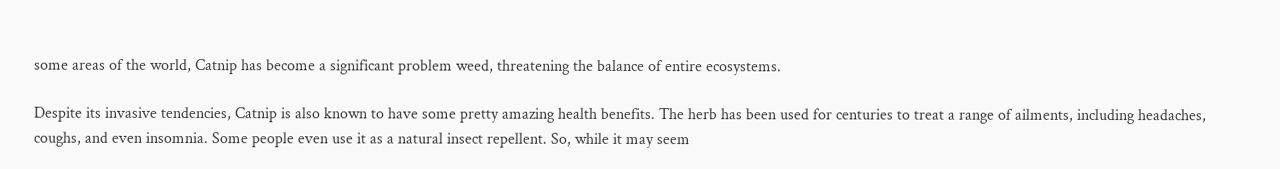some areas of the world, Catnip has become a significant problem weed, threatening the balance of entire ecosystems.

Despite its invasive tendencies, Catnip is also known to have some pretty amazing health benefits. The herb has been used for centuries to treat a range of ailments, including headaches, coughs, and even insomnia. Some people even use it as a natural insect repellent. So, while it may seem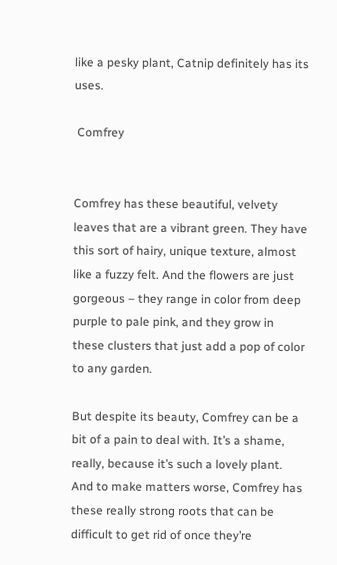like a pesky plant, Catnip definitely has its uses.

 Comfrey


Comfrey has these beautiful, velvety leaves that are a vibrant green. They have this sort of hairy, unique texture, almost like a fuzzy felt. And the flowers are just gorgeous – they range in color from deep purple to pale pink, and they grow in these clusters that just add a pop of color to any garden.

But despite its beauty, Comfrey can be a bit of a pain to deal with. It’s a shame, really, because it’s such a lovely plant. And to make matters worse, Comfrey has these really strong roots that can be difficult to get rid of once they’re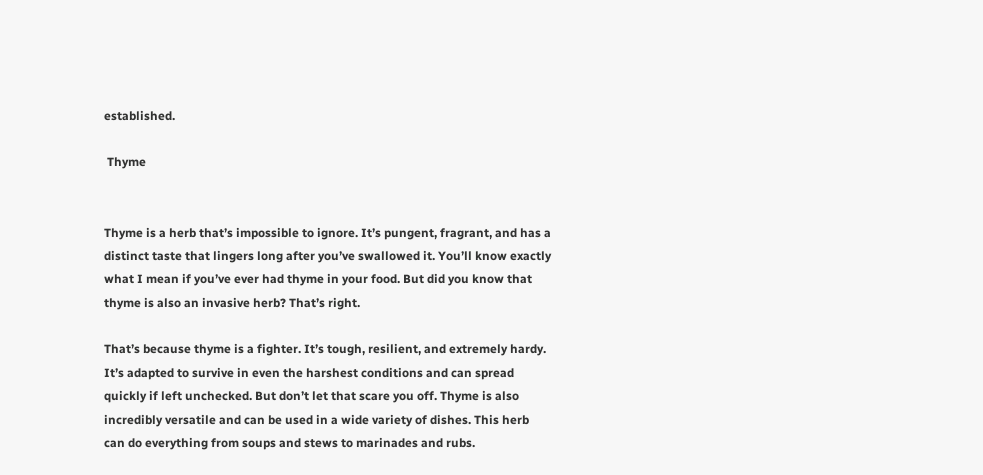established.

 Thyme


Thyme is a herb that’s impossible to ignore. It’s pungent, fragrant, and has a distinct taste that lingers long after you’ve swallowed it. You’ll know exactly what I mean if you’ve ever had thyme in your food. But did you know that thyme is also an invasive herb? That’s right.

That’s because thyme is a fighter. It’s tough, resilient, and extremely hardy. It’s adapted to survive in even the harshest conditions and can spread quickly if left unchecked. But don’t let that scare you off. Thyme is also incredibly versatile and can be used in a wide variety of dishes. This herb can do everything from soups and stews to marinades and rubs.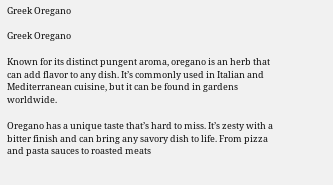Greek Oregano

Greek Oregano

Known for its distinct pungent aroma, oregano is an herb that can add flavor to any dish. It’s commonly used in Italian and Mediterranean cuisine, but it can be found in gardens worldwide.

Oregano has a unique taste that’s hard to miss. It’s zesty with a bitter finish and can bring any savory dish to life. From pizza and pasta sauces to roasted meats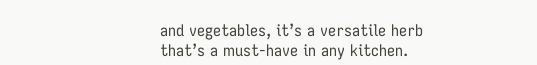and vegetables, it’s a versatile herb that’s a must-have in any kitchen.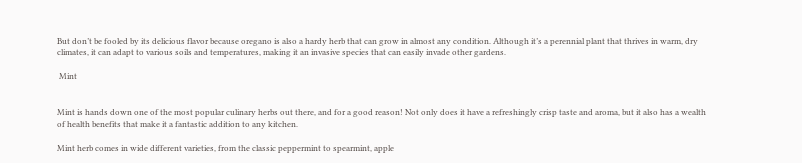But don’t be fooled by its delicious flavor because oregano is also a hardy herb that can grow in almost any condition. Although it’s a perennial plant that thrives in warm, dry climates, it can adapt to various soils and temperatures, making it an invasive species that can easily invade other gardens.

 Mint


Mint is hands down one of the most popular culinary herbs out there, and for a good reason! Not only does it have a refreshingly crisp taste and aroma, but it also has a wealth of health benefits that make it a fantastic addition to any kitchen.

Mint herb comes in wide different varieties, from the classic peppermint to spearmint, apple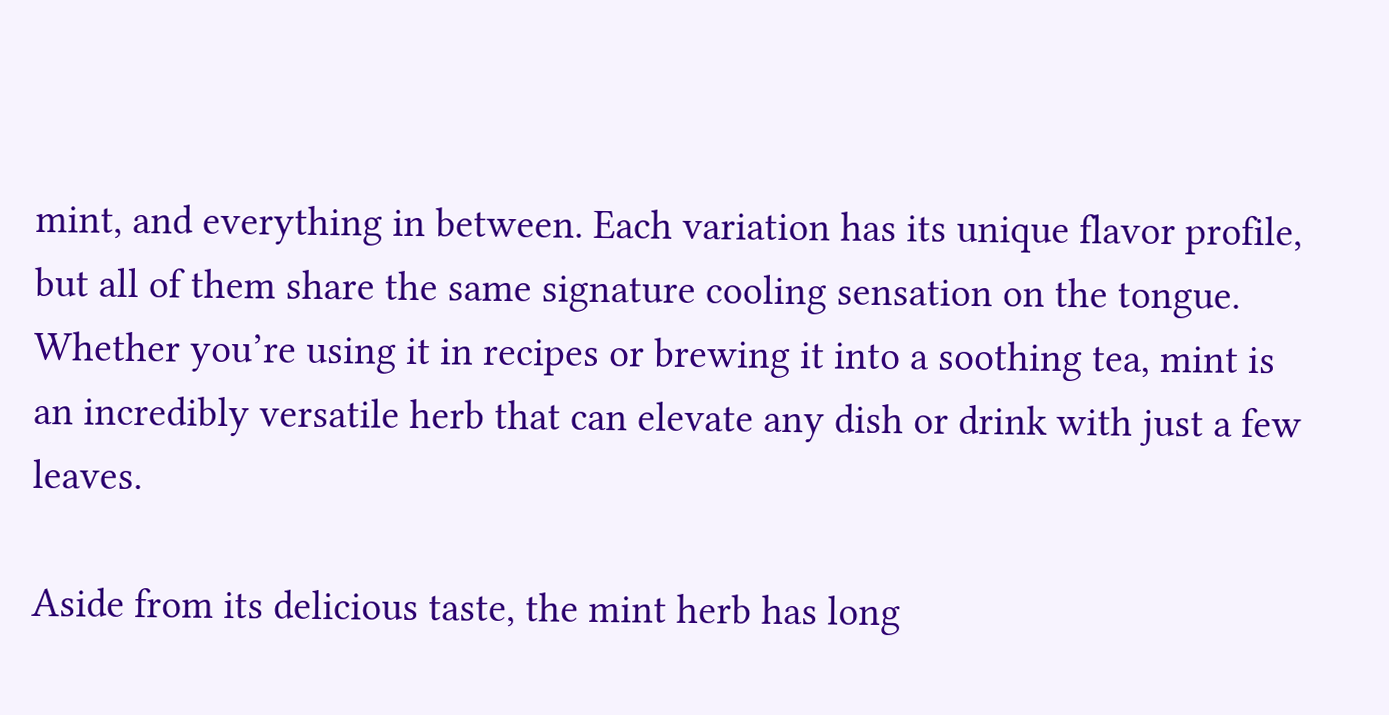mint, and everything in between. Each variation has its unique flavor profile, but all of them share the same signature cooling sensation on the tongue. Whether you’re using it in recipes or brewing it into a soothing tea, mint is an incredibly versatile herb that can elevate any dish or drink with just a few leaves.

Aside from its delicious taste, the mint herb has long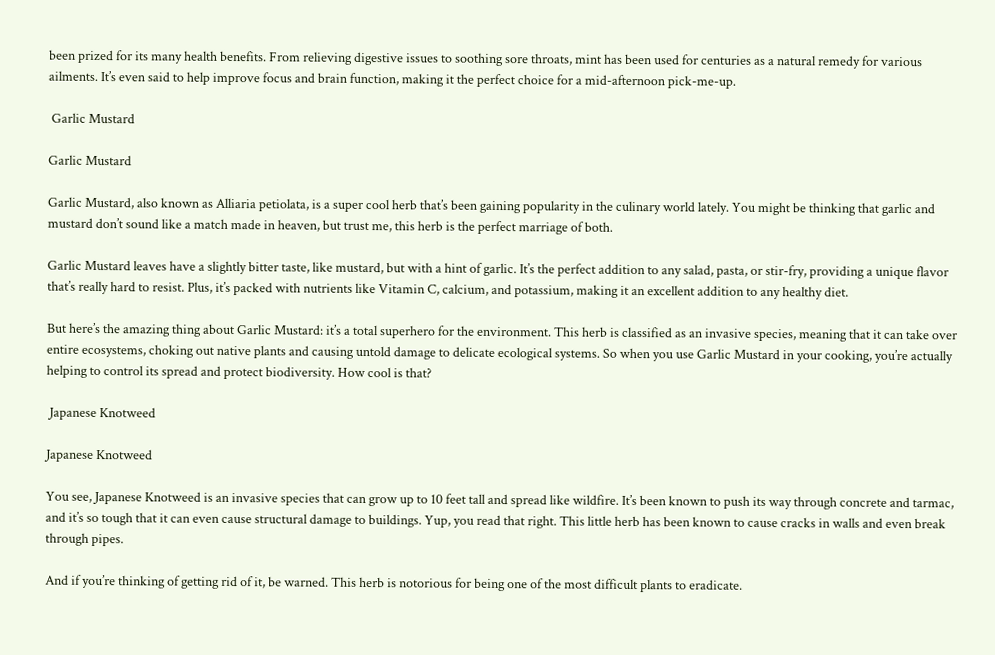been prized for its many health benefits. From relieving digestive issues to soothing sore throats, mint has been used for centuries as a natural remedy for various ailments. It’s even said to help improve focus and brain function, making it the perfect choice for a mid-afternoon pick-me-up.

 Garlic Mustard

Garlic Mustard

Garlic Mustard, also known as Alliaria petiolata, is a super cool herb that’s been gaining popularity in the culinary world lately. You might be thinking that garlic and mustard don’t sound like a match made in heaven, but trust me, this herb is the perfect marriage of both.

Garlic Mustard leaves have a slightly bitter taste, like mustard, but with a hint of garlic. It’s the perfect addition to any salad, pasta, or stir-fry, providing a unique flavor that’s really hard to resist. Plus, it’s packed with nutrients like Vitamin C, calcium, and potassium, making it an excellent addition to any healthy diet.

But here’s the amazing thing about Garlic Mustard: it’s a total superhero for the environment. This herb is classified as an invasive species, meaning that it can take over entire ecosystems, choking out native plants and causing untold damage to delicate ecological systems. So when you use Garlic Mustard in your cooking, you’re actually helping to control its spread and protect biodiversity. How cool is that?

 Japanese Knotweed

Japanese Knotweed

You see, Japanese Knotweed is an invasive species that can grow up to 10 feet tall and spread like wildfire. It’s been known to push its way through concrete and tarmac, and it’s so tough that it can even cause structural damage to buildings. Yup, you read that right. This little herb has been known to cause cracks in walls and even break through pipes.

And if you’re thinking of getting rid of it, be warned. This herb is notorious for being one of the most difficult plants to eradicate.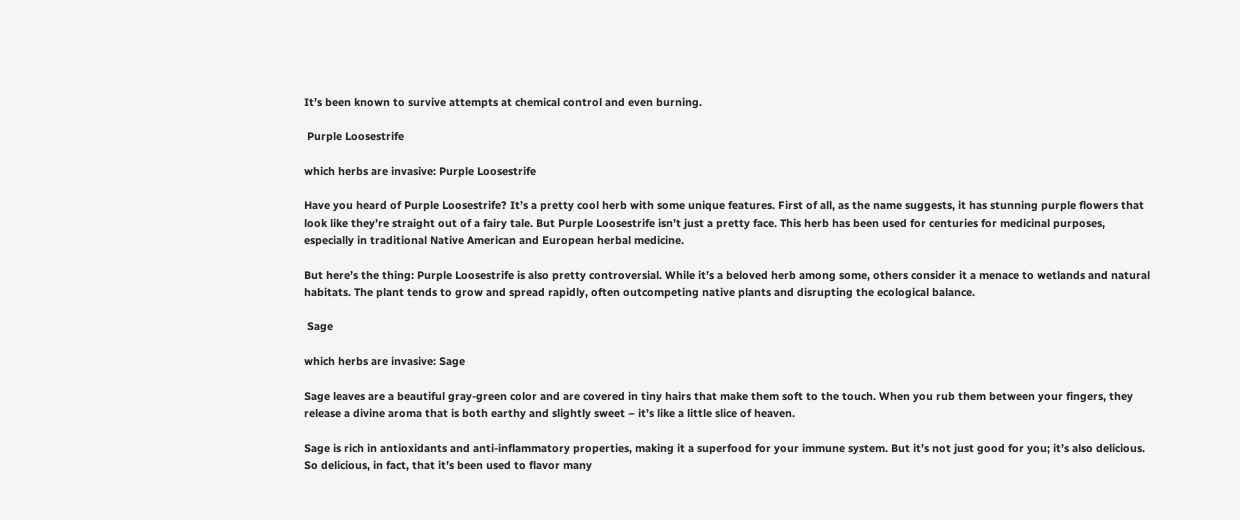It’s been known to survive attempts at chemical control and even burning.

 Purple Loosestrife

which herbs are invasive: Purple Loosestrife

Have you heard of Purple Loosestrife? It’s a pretty cool herb with some unique features. First of all, as the name suggests, it has stunning purple flowers that look like they’re straight out of a fairy tale. But Purple Loosestrife isn’t just a pretty face. This herb has been used for centuries for medicinal purposes, especially in traditional Native American and European herbal medicine.

But here’s the thing: Purple Loosestrife is also pretty controversial. While it’s a beloved herb among some, others consider it a menace to wetlands and natural habitats. The plant tends to grow and spread rapidly, often outcompeting native plants and disrupting the ecological balance.

 Sage

which herbs are invasive: Sage

Sage leaves are a beautiful gray-green color and are covered in tiny hairs that make them soft to the touch. When you rub them between your fingers, they release a divine aroma that is both earthy and slightly sweet – it’s like a little slice of heaven.

Sage is rich in antioxidants and anti-inflammatory properties, making it a superfood for your immune system. But it’s not just good for you; it’s also delicious. So delicious, in fact, that it’s been used to flavor many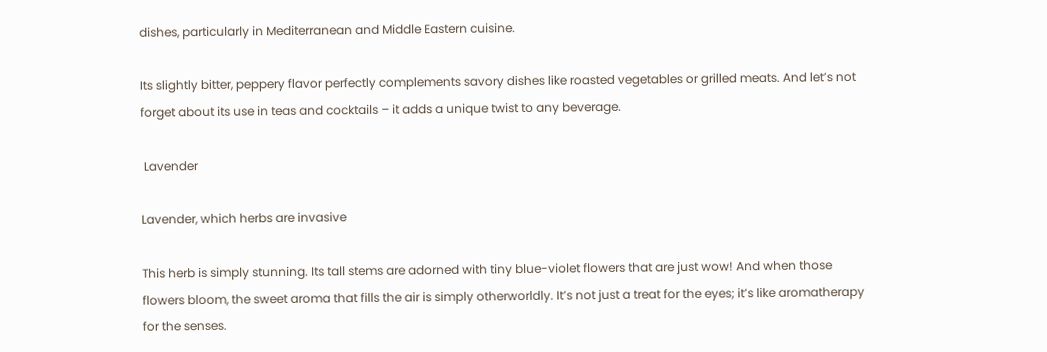dishes, particularly in Mediterranean and Middle Eastern cuisine.

Its slightly bitter, peppery flavor perfectly complements savory dishes like roasted vegetables or grilled meats. And let’s not forget about its use in teas and cocktails – it adds a unique twist to any beverage.

 Lavender

Lavender, which herbs are invasive

This herb is simply stunning. Its tall stems are adorned with tiny blue-violet flowers that are just wow! And when those flowers bloom, the sweet aroma that fills the air is simply otherworldly. It’s not just a treat for the eyes; it’s like aromatherapy for the senses.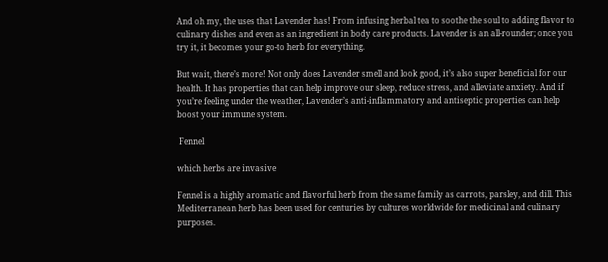And oh my, the uses that Lavender has! From infusing herbal tea to soothe the soul to adding flavor to culinary dishes and even as an ingredient in body care products. Lavender is an all-rounder; once you try it, it becomes your go-to herb for everything.

But wait, there’s more! Not only does Lavender smell and look good, it’s also super beneficial for our health. It has properties that can help improve our sleep, reduce stress, and alleviate anxiety. And if you’re feeling under the weather, Lavender’s anti-inflammatory and antiseptic properties can help boost your immune system.

 Fennel

which herbs are invasive

Fennel is a highly aromatic and flavorful herb from the same family as carrots, parsley, and dill. This Mediterranean herb has been used for centuries by cultures worldwide for medicinal and culinary purposes.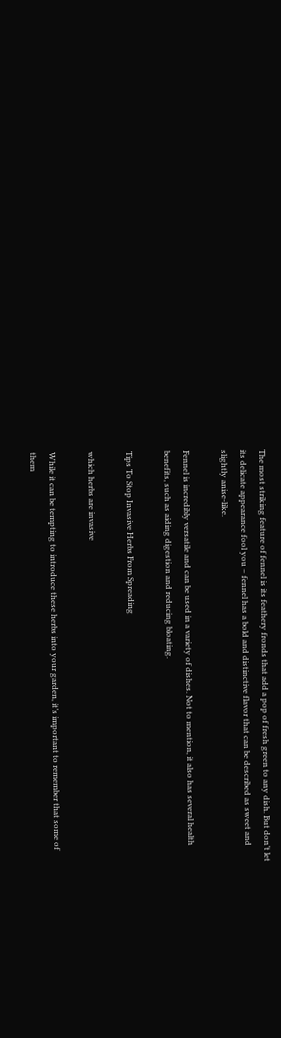The most striking feature of fennel is its feathery fronds that add a pop of fresh green to any dish. But don’t let its delicate appearance fool you – fennel has a bold and distinctive flavor that can be described as sweet and slightly anise-like.

Fennel is incredibly versatile and can be used in a variety of dishes. Not to mention, it also has several health benefits, such as aiding digestion and reducing bloating.

Tips To Stop Invasive Herbs From Spreading

which herbs are invasive

While it can be tempting to introduce these herbs into your garden, it’s important to remember that some of them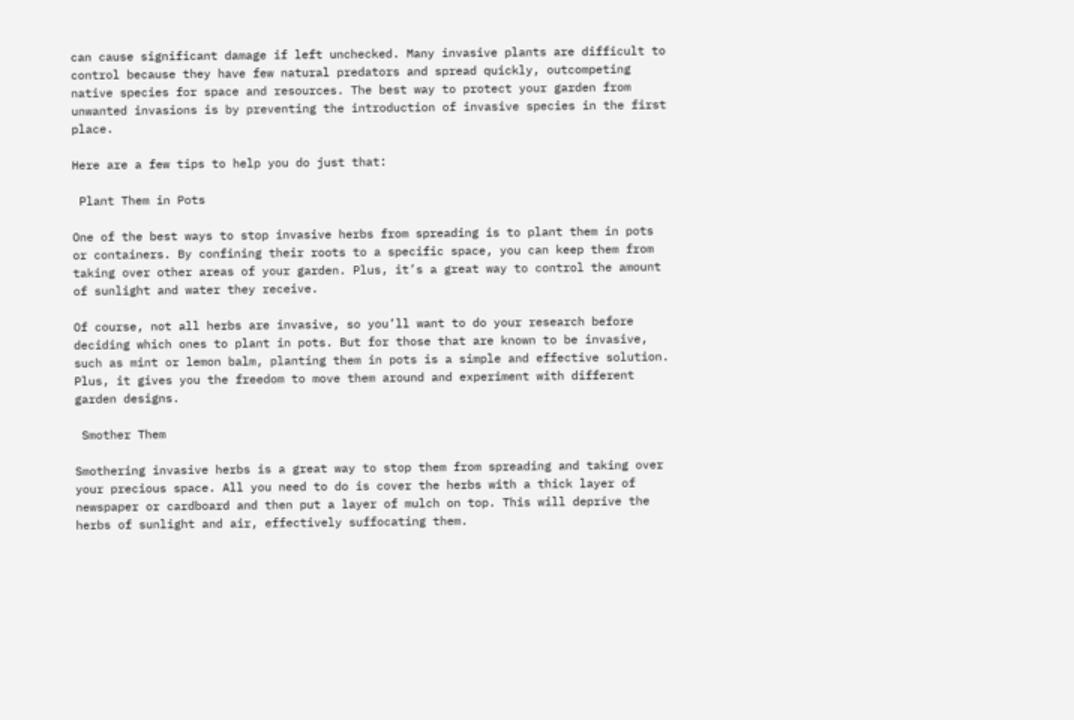can cause significant damage if left unchecked. Many invasive plants are difficult to control because they have few natural predators and spread quickly, outcompeting native species for space and resources. The best way to protect your garden from unwanted invasions is by preventing the introduction of invasive species in the first place.

Here are a few tips to help you do just that:

 Plant Them in Pots

One of the best ways to stop invasive herbs from spreading is to plant them in pots or containers. By confining their roots to a specific space, you can keep them from taking over other areas of your garden. Plus, it’s a great way to control the amount of sunlight and water they receive.

Of course, not all herbs are invasive, so you’ll want to do your research before deciding which ones to plant in pots. But for those that are known to be invasive, such as mint or lemon balm, planting them in pots is a simple and effective solution. Plus, it gives you the freedom to move them around and experiment with different garden designs.

 Smother Them

Smothering invasive herbs is a great way to stop them from spreading and taking over your precious space. All you need to do is cover the herbs with a thick layer of newspaper or cardboard and then put a layer of mulch on top. This will deprive the herbs of sunlight and air, effectively suffocating them.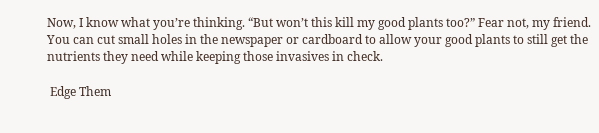Now, I know what you’re thinking. “But won’t this kill my good plants too?” Fear not, my friend. You can cut small holes in the newspaper or cardboard to allow your good plants to still get the nutrients they need while keeping those invasives in check.

 Edge Them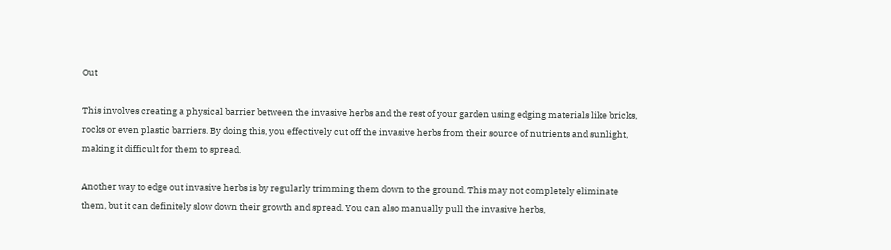Out

This involves creating a physical barrier between the invasive herbs and the rest of your garden using edging materials like bricks, rocks or even plastic barriers. By doing this, you effectively cut off the invasive herbs from their source of nutrients and sunlight, making it difficult for them to spread.

Another way to edge out invasive herbs is by regularly trimming them down to the ground. This may not completely eliminate them, but it can definitely slow down their growth and spread. You can also manually pull the invasive herbs,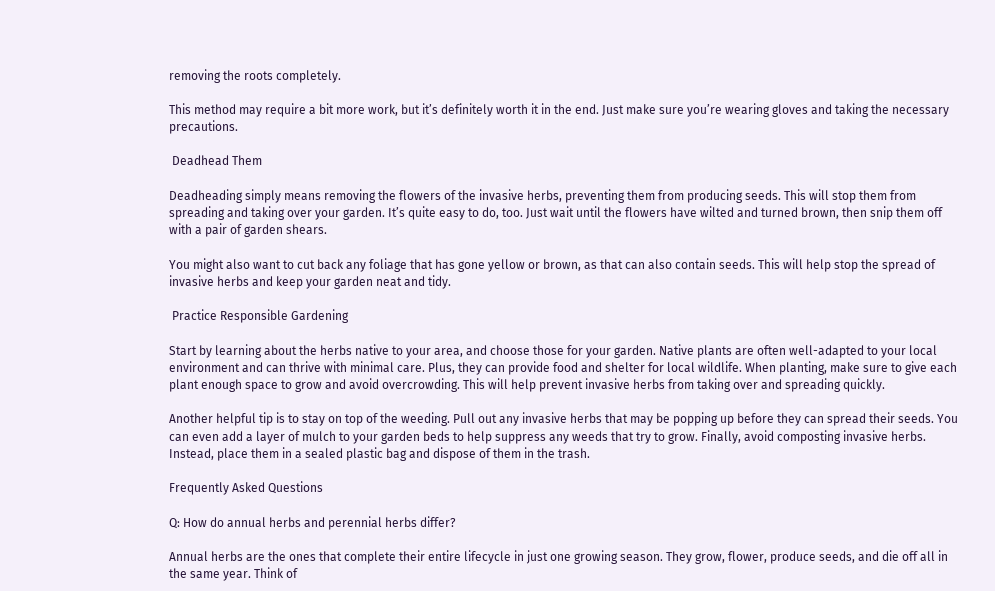removing the roots completely.

This method may require a bit more work, but it’s definitely worth it in the end. Just make sure you’re wearing gloves and taking the necessary precautions.

 Deadhead Them

Deadheading simply means removing the flowers of the invasive herbs, preventing them from producing seeds. This will stop them from spreading and taking over your garden. It’s quite easy to do, too. Just wait until the flowers have wilted and turned brown, then snip them off with a pair of garden shears.

You might also want to cut back any foliage that has gone yellow or brown, as that can also contain seeds. This will help stop the spread of invasive herbs and keep your garden neat and tidy.

 Practice Responsible Gardening

Start by learning about the herbs native to your area, and choose those for your garden. Native plants are often well-adapted to your local environment and can thrive with minimal care. Plus, they can provide food and shelter for local wildlife. When planting, make sure to give each plant enough space to grow and avoid overcrowding. This will help prevent invasive herbs from taking over and spreading quickly.

Another helpful tip is to stay on top of the weeding. Pull out any invasive herbs that may be popping up before they can spread their seeds. You can even add a layer of mulch to your garden beds to help suppress any weeds that try to grow. Finally, avoid composting invasive herbs. Instead, place them in a sealed plastic bag and dispose of them in the trash.

Frequently Asked Questions

Q: How do annual herbs and perennial herbs differ?

Annual herbs are the ones that complete their entire lifecycle in just one growing season. They grow, flower, produce seeds, and die off all in the same year. Think of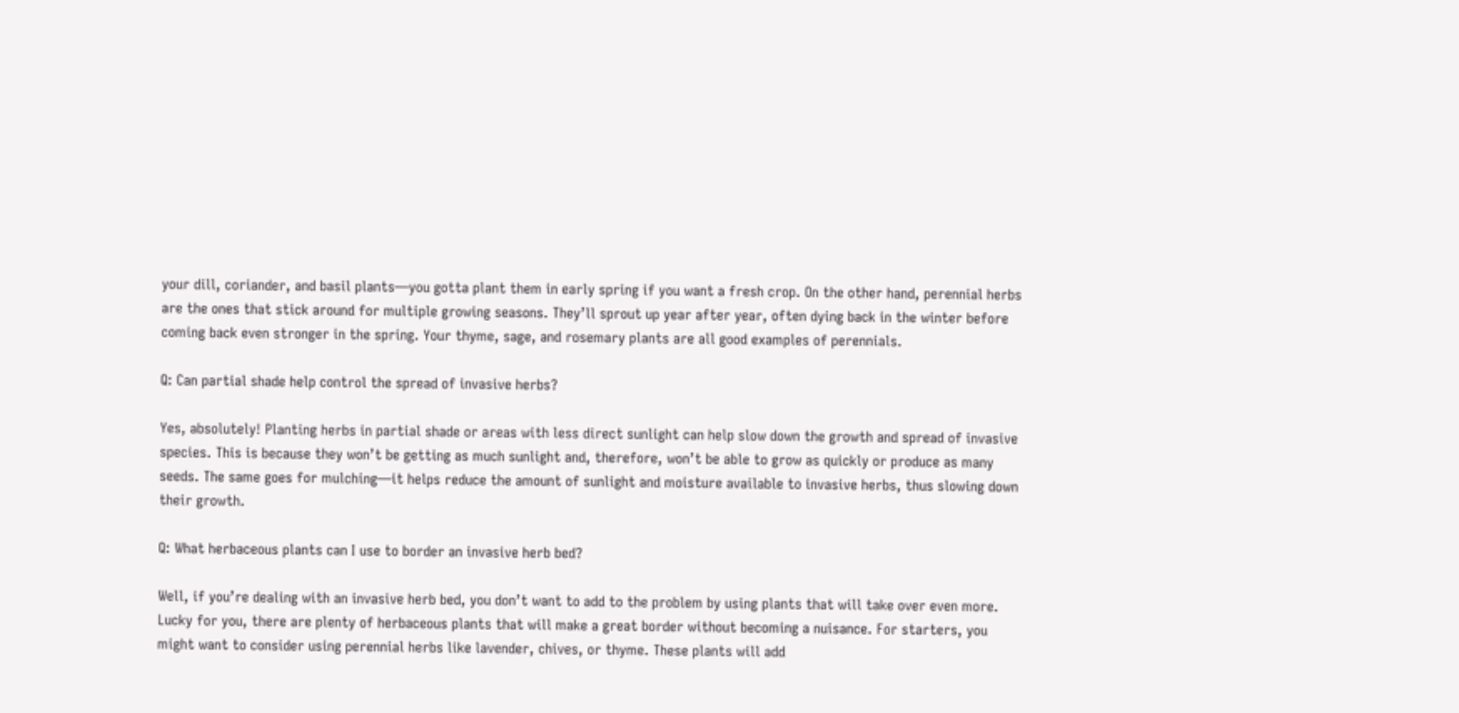your dill, coriander, and basil plants—you gotta plant them in early spring if you want a fresh crop. On the other hand, perennial herbs are the ones that stick around for multiple growing seasons. They’ll sprout up year after year, often dying back in the winter before coming back even stronger in the spring. Your thyme, sage, and rosemary plants are all good examples of perennials.

Q: Can partial shade help control the spread of invasive herbs?

Yes, absolutely! Planting herbs in partial shade or areas with less direct sunlight can help slow down the growth and spread of invasive species. This is because they won’t be getting as much sunlight and, therefore, won’t be able to grow as quickly or produce as many seeds. The same goes for mulching—it helps reduce the amount of sunlight and moisture available to invasive herbs, thus slowing down their growth.

Q: What herbaceous plants can I use to border an invasive herb bed?

Well, if you’re dealing with an invasive herb bed, you don’t want to add to the problem by using plants that will take over even more. Lucky for you, there are plenty of herbaceous plants that will make a great border without becoming a nuisance. For starters, you might want to consider using perennial herbs like lavender, chives, or thyme. These plants will add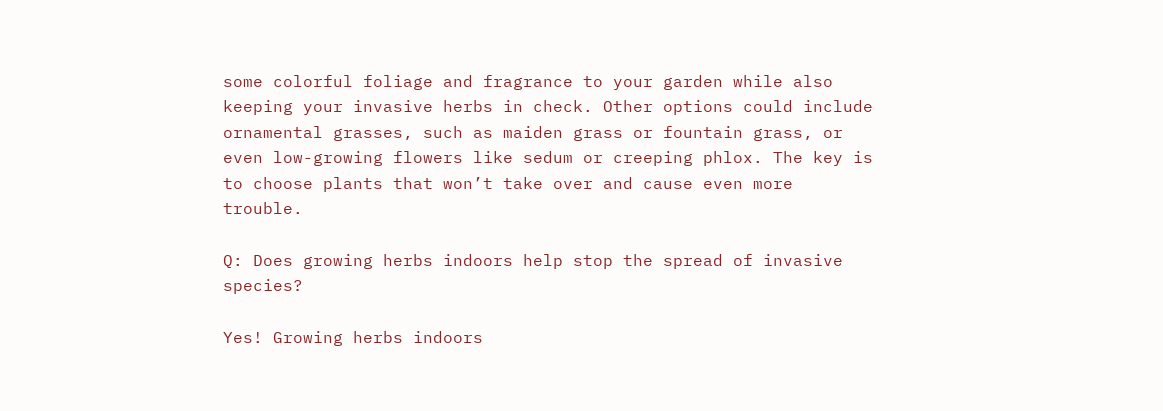some colorful foliage and fragrance to your garden while also keeping your invasive herbs in check. Other options could include ornamental grasses, such as maiden grass or fountain grass, or even low-growing flowers like sedum or creeping phlox. The key is to choose plants that won’t take over and cause even more trouble.

Q: Does growing herbs indoors help stop the spread of invasive species?

Yes! Growing herbs indoors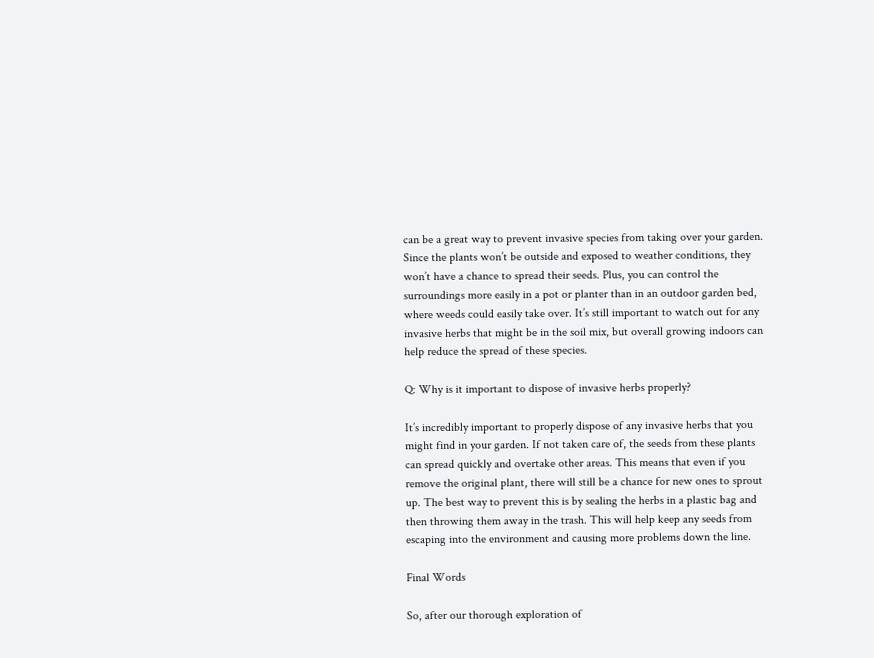can be a great way to prevent invasive species from taking over your garden. Since the plants won’t be outside and exposed to weather conditions, they won’t have a chance to spread their seeds. Plus, you can control the surroundings more easily in a pot or planter than in an outdoor garden bed, where weeds could easily take over. It’s still important to watch out for any invasive herbs that might be in the soil mix, but overall growing indoors can help reduce the spread of these species.

Q: Why is it important to dispose of invasive herbs properly?

It’s incredibly important to properly dispose of any invasive herbs that you might find in your garden. If not taken care of, the seeds from these plants can spread quickly and overtake other areas. This means that even if you remove the original plant, there will still be a chance for new ones to sprout up. The best way to prevent this is by sealing the herbs in a plastic bag and then throwing them away in the trash. This will help keep any seeds from escaping into the environment and causing more problems down the line.

Final Words

So, after our thorough exploration of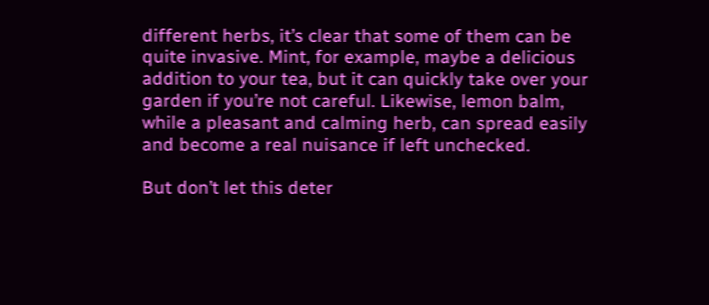different herbs, it’s clear that some of them can be quite invasive. Mint, for example, maybe a delicious addition to your tea, but it can quickly take over your garden if you’re not careful. Likewise, lemon balm, while a pleasant and calming herb, can spread easily and become a real nuisance if left unchecked.

But don’t let this deter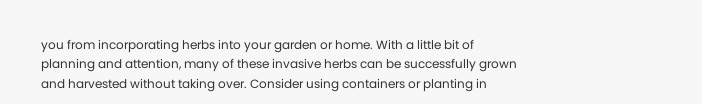you from incorporating herbs into your garden or home. With a little bit of planning and attention, many of these invasive herbs can be successfully grown and harvested without taking over. Consider using containers or planting in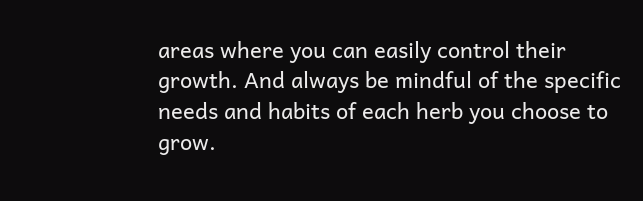areas where you can easily control their growth. And always be mindful of the specific needs and habits of each herb you choose to grow.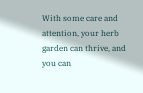With some care and attention, your herb garden can thrive, and you can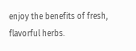enjoy the benefits of fresh, flavorful herbs.